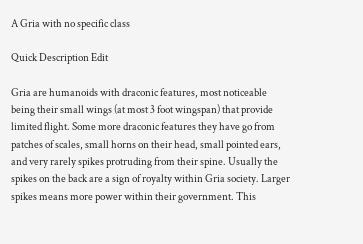A Gria with no specific class

Quick Description Edit

Gria are humanoids with draconic features, most noticeable being their small wings (at most 3 foot wingspan) that provide limited flight. Some more draconic features they have go from patches of scales, small horns on their head, small pointed ears, and very rarely spikes protruding from their spine. Usually the spikes on the back are a sign of royalty within Gria society. Larger spikes means more power within their government. This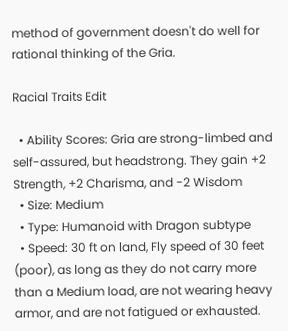method of government doesn't do well for rational thinking of the Gria.

Racial Traits Edit

  • Ability Scores: Gria are strong-limbed and self-assured, but headstrong. They gain +2 Strength, +2 Charisma, and -2 Wisdom
  • Size: Medium
  • Type: Humanoid with Dragon subtype
  • Speed: 30 ft on land, Fly speed of 30 feet (poor), as long as they do not carry more than a Medium load, are not wearing heavy armor, and are not fatigued or exhausted.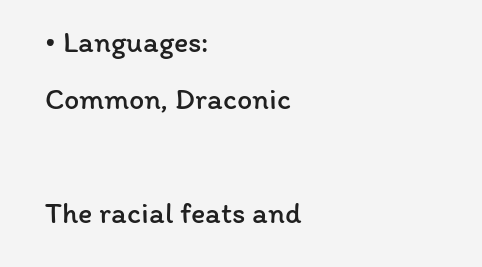• Languages: Common, Draconic

The racial feats and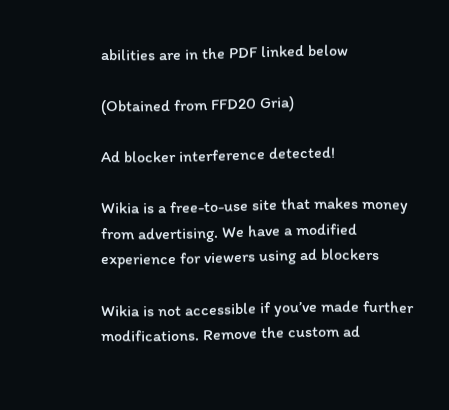abilities are in the PDF linked below

(Obtained from FFD20 Gria)

Ad blocker interference detected!

Wikia is a free-to-use site that makes money from advertising. We have a modified experience for viewers using ad blockers

Wikia is not accessible if you’ve made further modifications. Remove the custom ad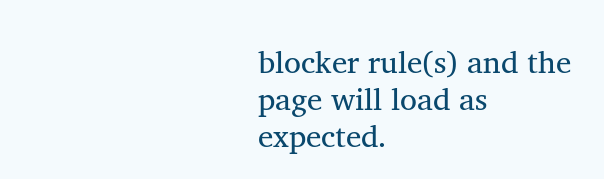blocker rule(s) and the page will load as expected.